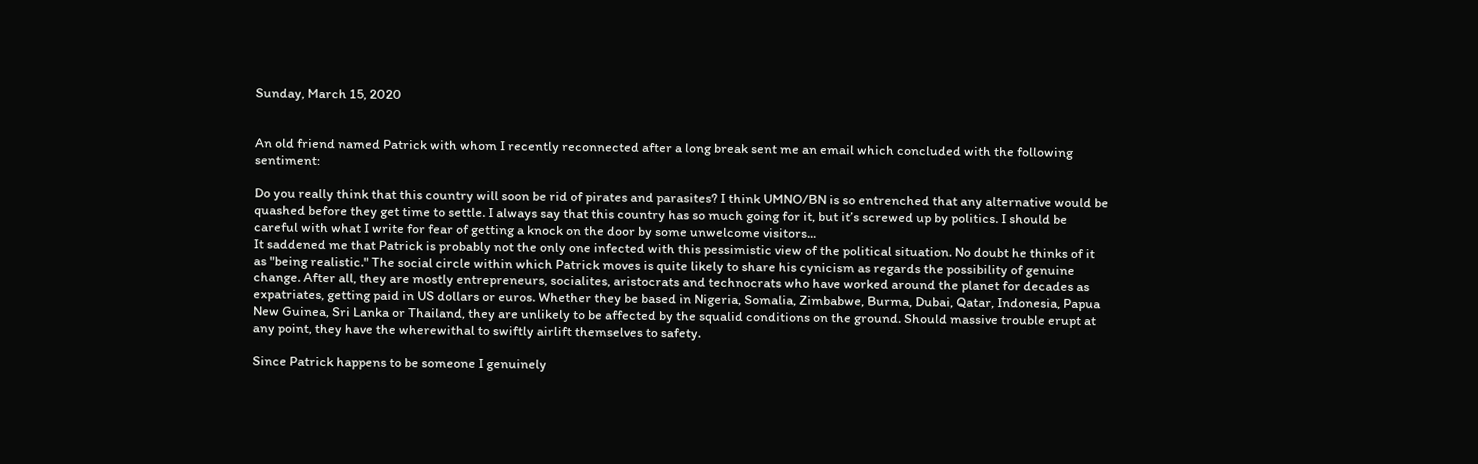Sunday, March 15, 2020


An old friend named Patrick with whom I recently reconnected after a long break sent me an email which concluded with the following sentiment:

Do you really think that this country will soon be rid of pirates and parasites? I think UMNO/BN is so entrenched that any alternative would be quashed before they get time to settle. I always say that this country has so much going for it, but it’s screwed up by politics. I should be careful with what I write for fear of getting a knock on the door by some unwelcome visitors...
It saddened me that Patrick is probably not the only one infected with this pessimistic view of the political situation. No doubt he thinks of it as "being realistic." The social circle within which Patrick moves is quite likely to share his cynicism as regards the possibility of genuine change. After all, they are mostly entrepreneurs, socialites, aristocrats and technocrats who have worked around the planet for decades as expatriates, getting paid in US dollars or euros. Whether they be based in Nigeria, Somalia, Zimbabwe, Burma, Dubai, Qatar, Indonesia, Papua New Guinea, Sri Lanka or Thailand, they are unlikely to be affected by the squalid conditions on the ground. Should massive trouble erupt at any point, they have the wherewithal to swiftly airlift themselves to safety.

Since Patrick happens to be someone I genuinely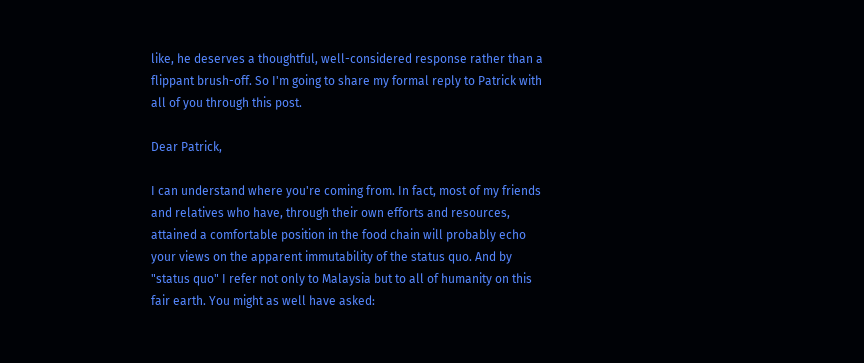like, he deserves a thoughtful, well-considered response rather than a flippant brush-off. So I'm going to share my formal reply to Patrick with all of you through this post.

Dear Patrick,

I can understand where you're coming from. In fact, most of my friends and relatives who have, through their own efforts and resources, attained a comfortable position in the food chain will probably echo your views on the apparent immutability of the status quo. And by "status quo" I refer not only to Malaysia but to all of humanity on this fair earth. You might as well have asked: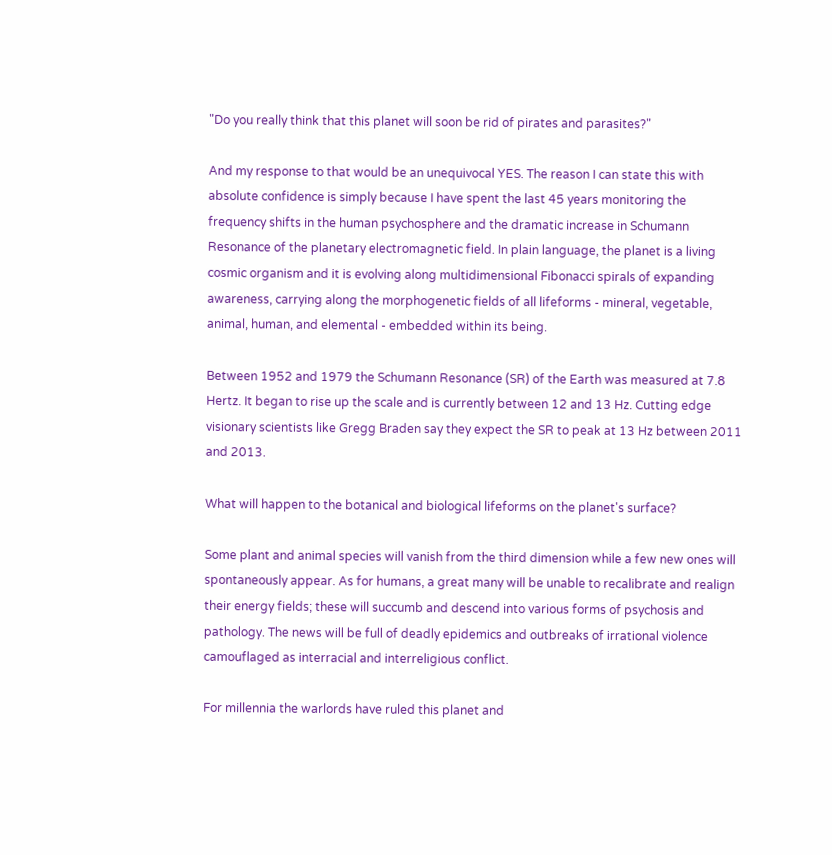"Do you really think that this planet will soon be rid of pirates and parasites?"

And my response to that would be an unequivocal YES. The reason I can state this with absolute confidence is simply because I have spent the last 45 years monitoring the frequency shifts in the human psychosphere and the dramatic increase in Schumann Resonance of the planetary electromagnetic field. In plain language, the planet is a living cosmic organism and it is evolving along multidimensional Fibonacci spirals of expanding awareness, carrying along the morphogenetic fields of all lifeforms - mineral, vegetable, animal, human, and elemental - embedded within its being.

Between 1952 and 1979 the Schumann Resonance (SR) of the Earth was measured at 7.8 Hertz. It began to rise up the scale and is currently between 12 and 13 Hz. Cutting edge visionary scientists like Gregg Braden say they expect the SR to peak at 13 Hz between 2011 and 2013.

What will happen to the botanical and biological lifeforms on the planet's surface?

Some plant and animal species will vanish from the third dimension while a few new ones will spontaneously appear. As for humans, a great many will be unable to recalibrate and realign their energy fields; these will succumb and descend into various forms of psychosis and pathology. The news will be full of deadly epidemics and outbreaks of irrational violence camouflaged as interracial and interreligious conflict.

For millennia the warlords have ruled this planet and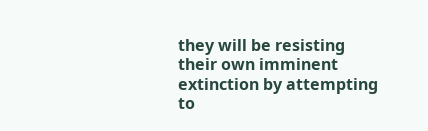they will be resisting their own imminent extinction by attempting to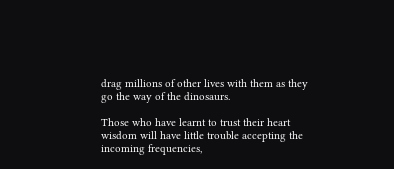drag millions of other lives with them as they go the way of the dinosaurs.

Those who have learnt to trust their heart wisdom will have little trouble accepting the incoming frequencies,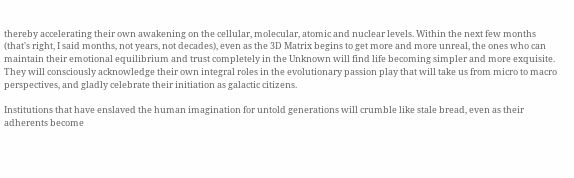thereby accelerating their own awakening on the cellular, molecular, atomic and nuclear levels. Within the next few months (that's right, I said months, not years, not decades), even as the 3D Matrix begins to get more and more unreal, the ones who can maintain their emotional equilibrium and trust completely in the Unknown will find life becoming simpler and more exquisite. They will consciously acknowledge their own integral roles in the evolutionary passion play that will take us from micro to macro perspectives, and gladly celebrate their initiation as galactic citizens.

Institutions that have enslaved the human imagination for untold generations will crumble like stale bread, even as their adherents become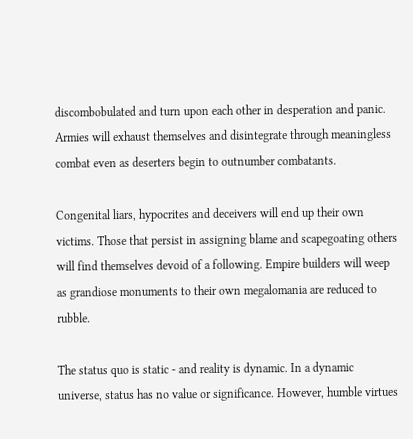discombobulated and turn upon each other in desperation and panic. Armies will exhaust themselves and disintegrate through meaningless combat even as deserters begin to outnumber combatants.

Congenital liars, hypocrites and deceivers will end up their own victims. Those that persist in assigning blame and scapegoating others will find themselves devoid of a following. Empire builders will weep as grandiose monuments to their own megalomania are reduced to rubble.

The status quo is static - and reality is dynamic. In a dynamic universe, status has no value or significance. However, humble virtues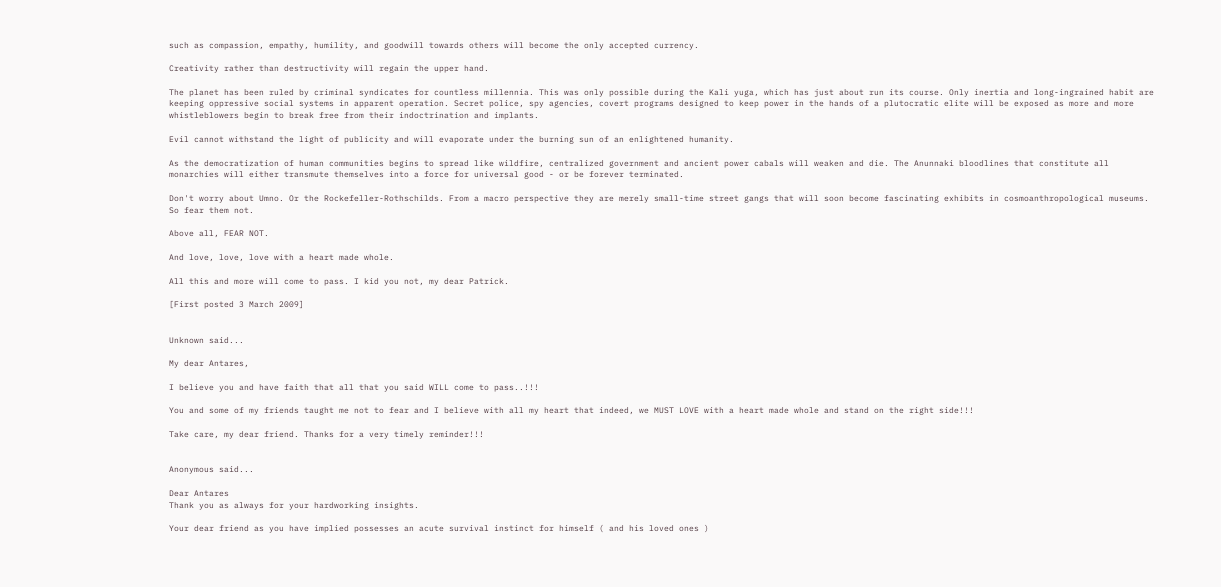such as compassion, empathy, humility, and goodwill towards others will become the only accepted currency.

Creativity rather than destructivity will regain the upper hand.

The planet has been ruled by criminal syndicates for countless millennia. This was only possible during the Kali yuga, which has just about run its course. Only inertia and long-ingrained habit are keeping oppressive social systems in apparent operation. Secret police, spy agencies, covert programs designed to keep power in the hands of a plutocratic elite will be exposed as more and more whistleblowers begin to break free from their indoctrination and implants.

Evil cannot withstand the light of publicity and will evaporate under the burning sun of an enlightened humanity.

As the democratization of human communities begins to spread like wildfire, centralized government and ancient power cabals will weaken and die. The Anunnaki bloodlines that constitute all monarchies will either transmute themselves into a force for universal good - or be forever terminated.

Don't worry about Umno. Or the Rockefeller-Rothschilds. From a macro perspective they are merely small-time street gangs that will soon become fascinating exhibits in cosmoanthropological museums. So fear them not.

Above all, FEAR NOT.

And love, love, love with a heart made whole.

All this and more will come to pass. I kid you not, my dear Patrick.

[First posted 3 March 2009]


Unknown said...

My dear Antares,

I believe you and have faith that all that you said WILL come to pass..!!!

You and some of my friends taught me not to fear and I believe with all my heart that indeed, we MUST LOVE with a heart made whole and stand on the right side!!!

Take care, my dear friend. Thanks for a very timely reminder!!!


Anonymous said...

Dear Antares
Thank you as always for your hardworking insights.

Your dear friend as you have implied possesses an acute survival instinct for himself ( and his loved ones )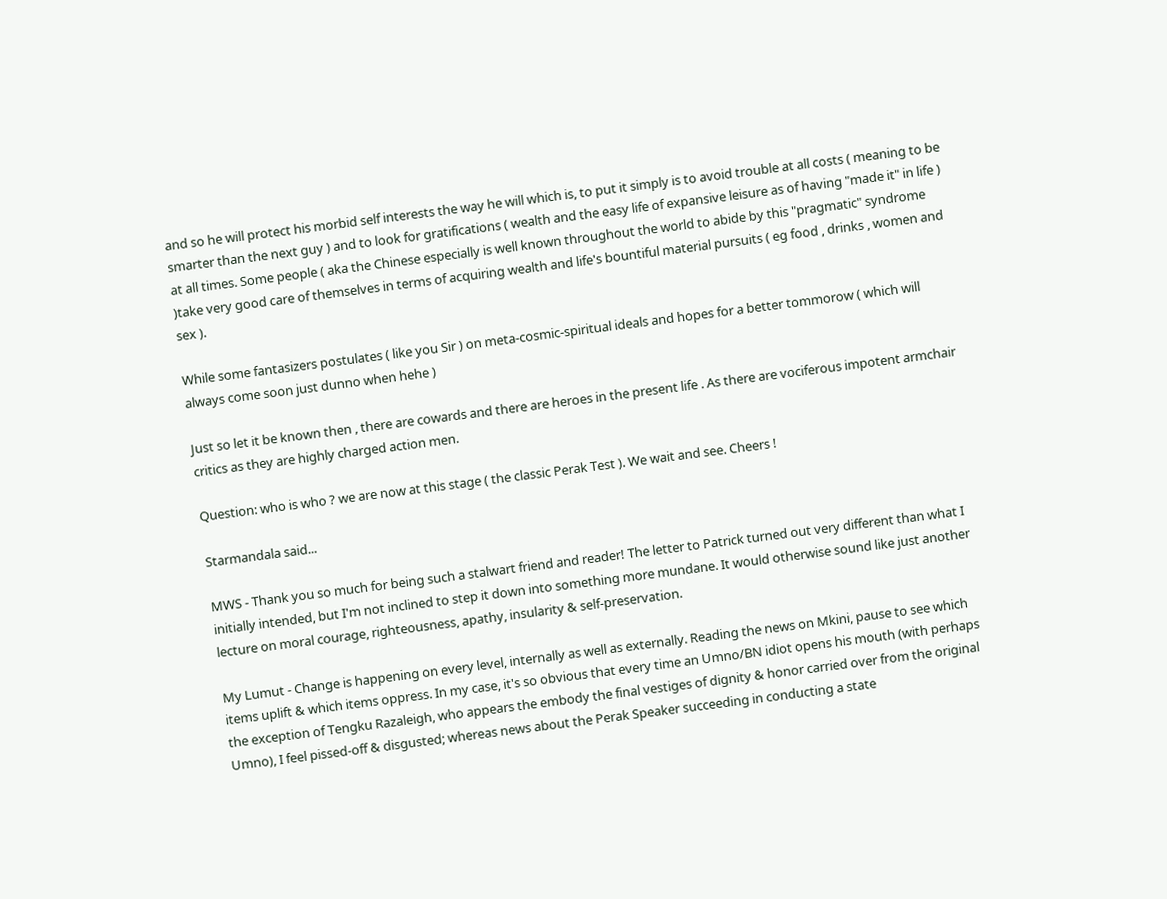and so he will protect his morbid self interests the way he will which is, to put it simply is to avoid trouble at all costs ( meaning to be smarter than the next guy ) and to look for gratifications ( wealth and the easy life of expansive leisure as of having "made it" in life ) at all times. Some people ( aka the Chinese especially is well known throughout the world to abide by this "pragmatic" syndrome )take very good care of themselves in terms of acquiring wealth and life's bountiful material pursuits ( eg food , drinks , women and sex ).

While some fantasizers postulates ( like you Sir ) on meta-cosmic-spiritual ideals and hopes for a better tommorow ( which will always come soon just dunno when hehe )

Just so let it be known then , there are cowards and there are heroes in the present life . As there are vociferous impotent armchair critics as they are highly charged action men.

Question: who is who ? we are now at this stage ( the classic Perak Test ). We wait and see. Cheers !

Starmandala said...

MWS - Thank you so much for being such a stalwart friend and reader! The letter to Patrick turned out very different than what I initially intended, but I'm not inclined to step it down into something more mundane. It would otherwise sound like just another lecture on moral courage, righteousness, apathy, insularity & self-preservation.

My Lumut - Change is happening on every level, internally as well as externally. Reading the news on Mkini, pause to see which items uplift & which items oppress. In my case, it's so obvious that every time an Umno/BN idiot opens his mouth (with perhaps the exception of Tengku Razaleigh, who appears the embody the final vestiges of dignity & honor carried over from the original Umno), I feel pissed-off & disgusted; whereas news about the Perak Speaker succeeding in conducting a state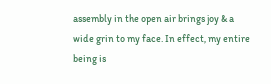assembly in the open air brings joy & a wide grin to my face. In effect, my entire being is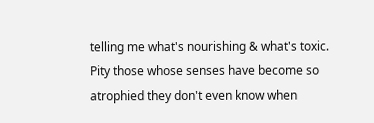telling me what's nourishing & what's toxic. Pity those whose senses have become so atrophied they don't even know when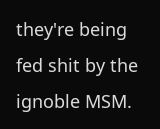they're being fed shit by the ignoble MSM.